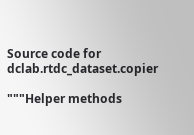Source code for dclab.rtdc_dataset.copier

"""Helper methods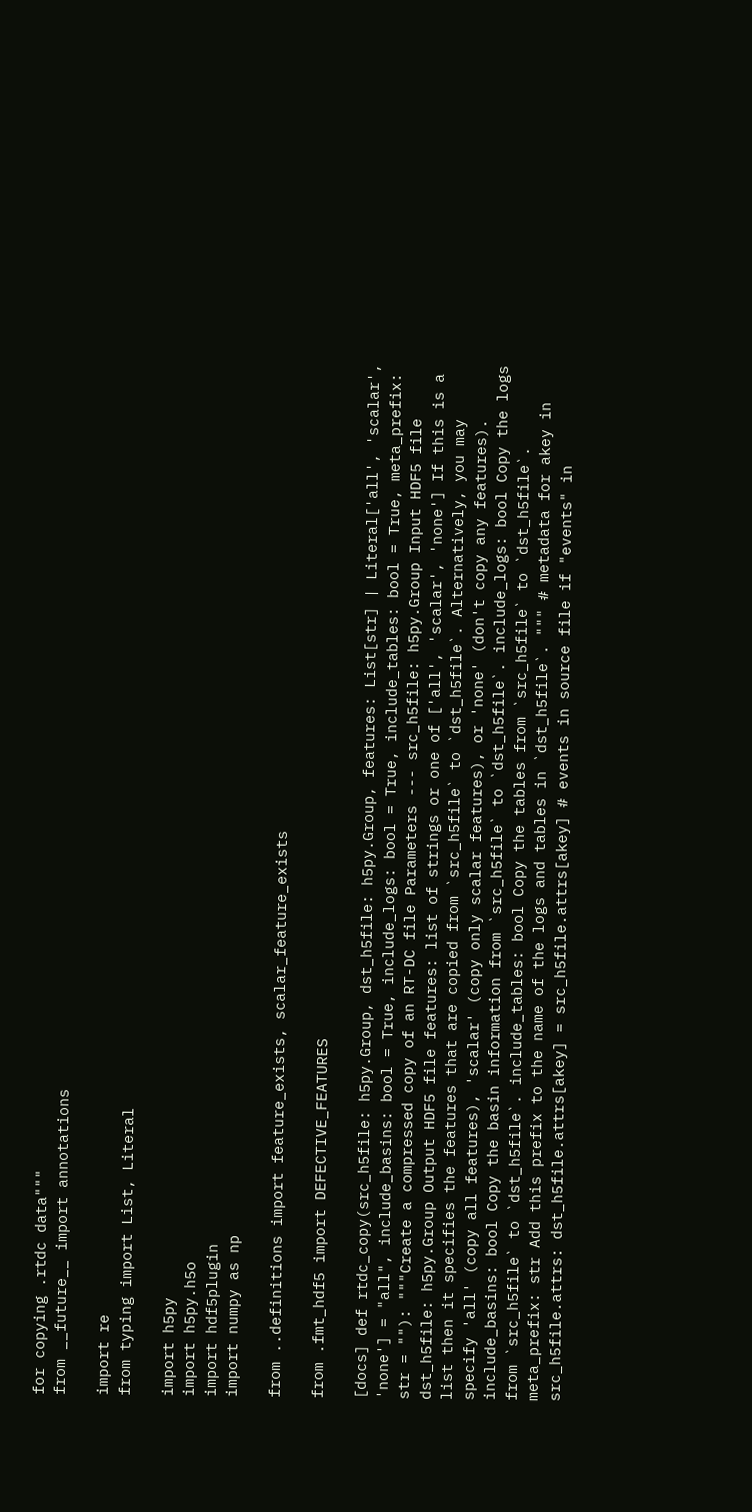for copying .rtdc data"""
from __future__ import annotations

import re
from typing import List, Literal

import h5py
import h5py.h5o
import hdf5plugin
import numpy as np

from ..definitions import feature_exists, scalar_feature_exists

from .fmt_hdf5 import DEFECTIVE_FEATURES

[docs] def rtdc_copy(src_h5file: h5py.Group, dst_h5file: h5py.Group, features: List[str] | Literal['all', 'scalar', 'none'] = "all", include_basins: bool = True, include_logs: bool = True, include_tables: bool = True, meta_prefix: str = ""): """Create a compressed copy of an RT-DC file Parameters --- src_h5file: h5py.Group Input HDF5 file dst_h5file: h5py.Group Output HDF5 file features: list of strings or one of ['all', 'scalar', 'none'] If this is a list then it specifies the features that are copied from `src_h5file` to `dst_h5file`. Alternatively, you may specify 'all' (copy all features), 'scalar' (copy only scalar features), or 'none' (don't copy any features). include_basins: bool Copy the basin information from `src_h5file` to `dst_h5file`. include_logs: bool Copy the logs from `src_h5file` to `dst_h5file`. include_tables: bool Copy the tables from `src_h5file` to `dst_h5file`. meta_prefix: str Add this prefix to the name of the logs and tables in `dst_h5file`. """ # metadata for akey in src_h5file.attrs: dst_h5file.attrs[akey] = src_h5file.attrs[akey] # events in source file if "events" in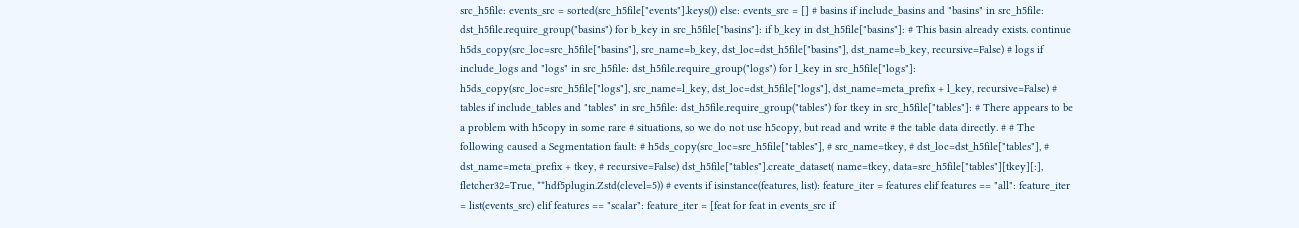src_h5file: events_src = sorted(src_h5file["events"].keys()) else: events_src = [] # basins if include_basins and "basins" in src_h5file: dst_h5file.require_group("basins") for b_key in src_h5file["basins"]: if b_key in dst_h5file["basins"]: # This basin already exists. continue h5ds_copy(src_loc=src_h5file["basins"], src_name=b_key, dst_loc=dst_h5file["basins"], dst_name=b_key, recursive=False) # logs if include_logs and "logs" in src_h5file: dst_h5file.require_group("logs") for l_key in src_h5file["logs"]: h5ds_copy(src_loc=src_h5file["logs"], src_name=l_key, dst_loc=dst_h5file["logs"], dst_name=meta_prefix + l_key, recursive=False) # tables if include_tables and "tables" in src_h5file: dst_h5file.require_group("tables") for tkey in src_h5file["tables"]: # There appears to be a problem with h5copy in some rare # situations, so we do not use h5copy, but read and write # the table data directly. # # The following caused a Segmentation fault: # h5ds_copy(src_loc=src_h5file["tables"], # src_name=tkey, # dst_loc=dst_h5file["tables"], # dst_name=meta_prefix + tkey, # recursive=False) dst_h5file["tables"].create_dataset( name=tkey, data=src_h5file["tables"][tkey][:], fletcher32=True, **hdf5plugin.Zstd(clevel=5)) # events if isinstance(features, list): feature_iter = features elif features == "all": feature_iter = list(events_src) elif features == "scalar": feature_iter = [feat for feat in events_src if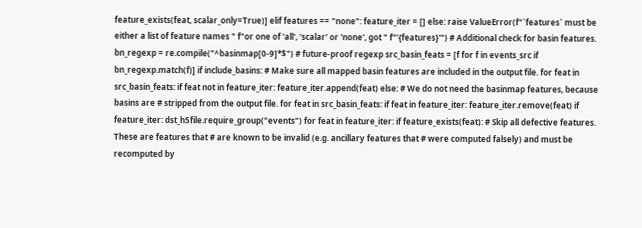feature_exists(feat, scalar_only=True)] elif features == "none": feature_iter = [] else: raise ValueError(f"`features` must be either a list of feature names " f"or one of 'all', 'scalar' or 'none', got " f"'{features}'") # Additional check for basin features. bn_regexp = re.compile("^basinmap[0-9]*$") # future-proof regexp src_basin_feats = [f for f in events_src if bn_regexp.match(f)] if include_basins: # Make sure all mapped basin features are included in the output file. for feat in src_basin_feats: if feat not in feature_iter: feature_iter.append(feat) else: # We do not need the basinmap features, because basins are # stripped from the output file. for feat in src_basin_feats: if feat in feature_iter: feature_iter.remove(feat) if feature_iter: dst_h5file.require_group("events") for feat in feature_iter: if feature_exists(feat): # Skip all defective features. These are features that # are known to be invalid (e.g. ancillary features that # were computed falsely) and must be recomputed by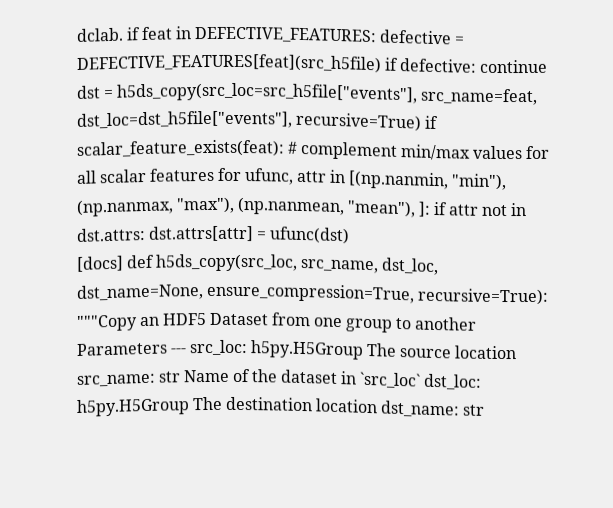dclab. if feat in DEFECTIVE_FEATURES: defective = DEFECTIVE_FEATURES[feat](src_h5file) if defective: continue dst = h5ds_copy(src_loc=src_h5file["events"], src_name=feat, dst_loc=dst_h5file["events"], recursive=True) if scalar_feature_exists(feat): # complement min/max values for all scalar features for ufunc, attr in [(np.nanmin, "min"), (np.nanmax, "max"), (np.nanmean, "mean"), ]: if attr not in dst.attrs: dst.attrs[attr] = ufunc(dst)
[docs] def h5ds_copy(src_loc, src_name, dst_loc, dst_name=None, ensure_compression=True, recursive=True): """Copy an HDF5 Dataset from one group to another Parameters --- src_loc: h5py.H5Group The source location src_name: str Name of the dataset in `src_loc` dst_loc: h5py.H5Group The destination location dst_name: str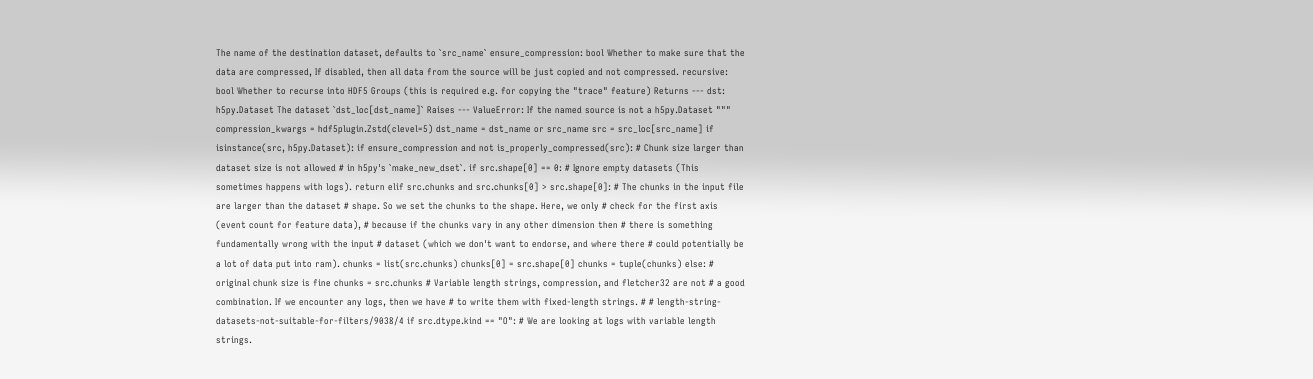The name of the destination dataset, defaults to `src_name` ensure_compression: bool Whether to make sure that the data are compressed, If disabled, then all data from the source will be just copied and not compressed. recursive: bool Whether to recurse into HDF5 Groups (this is required e.g. for copying the "trace" feature) Returns --- dst: h5py.Dataset The dataset `dst_loc[dst_name]` Raises --- ValueError: If the named source is not a h5py.Dataset """ compression_kwargs = hdf5plugin.Zstd(clevel=5) dst_name = dst_name or src_name src = src_loc[src_name] if isinstance(src, h5py.Dataset): if ensure_compression and not is_properly_compressed(src): # Chunk size larger than dataset size is not allowed # in h5py's `make_new_dset`. if src.shape[0] == 0: # Ignore empty datasets (This sometimes happens with logs). return elif src.chunks and src.chunks[0] > src.shape[0]: # The chunks in the input file are larger than the dataset # shape. So we set the chunks to the shape. Here, we only # check for the first axis (event count for feature data), # because if the chunks vary in any other dimension then # there is something fundamentally wrong with the input # dataset (which we don't want to endorse, and where there # could potentially be a lot of data put into ram). chunks = list(src.chunks) chunks[0] = src.shape[0] chunks = tuple(chunks) else: # original chunk size is fine chunks = src.chunks # Variable length strings, compression, and fletcher32 are not # a good combination. If we encounter any logs, then we have # to write them with fixed-length strings. # # length-string-datasets-not-suitable-for-filters/9038/4 if src.dtype.kind == "O": # We are looking at logs with variable length strings.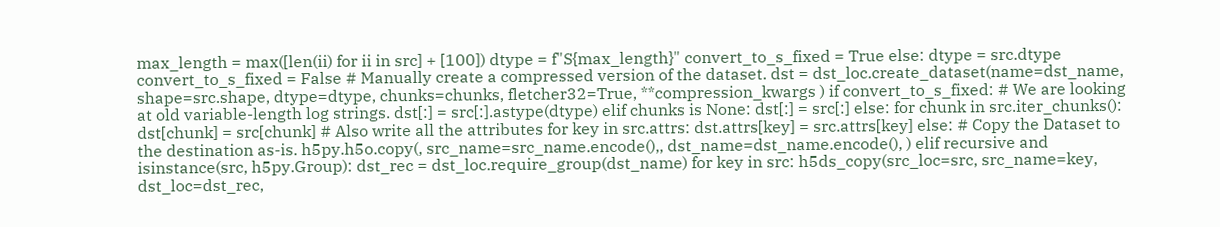max_length = max([len(ii) for ii in src] + [100]) dtype = f"S{max_length}" convert_to_s_fixed = True else: dtype = src.dtype convert_to_s_fixed = False # Manually create a compressed version of the dataset. dst = dst_loc.create_dataset(name=dst_name, shape=src.shape, dtype=dtype, chunks=chunks, fletcher32=True, **compression_kwargs ) if convert_to_s_fixed: # We are looking at old variable-length log strings. dst[:] = src[:].astype(dtype) elif chunks is None: dst[:] = src[:] else: for chunk in src.iter_chunks(): dst[chunk] = src[chunk] # Also write all the attributes for key in src.attrs: dst.attrs[key] = src.attrs[key] else: # Copy the Dataset to the destination as-is. h5py.h5o.copy(, src_name=src_name.encode(),, dst_name=dst_name.encode(), ) elif recursive and isinstance(src, h5py.Group): dst_rec = dst_loc.require_group(dst_name) for key in src: h5ds_copy(src_loc=src, src_name=key, dst_loc=dst_rec,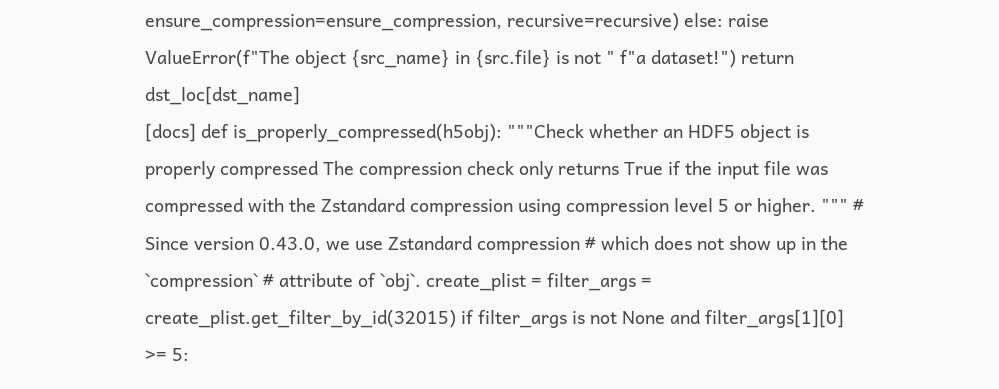ensure_compression=ensure_compression, recursive=recursive) else: raise ValueError(f"The object {src_name} in {src.file} is not " f"a dataset!") return dst_loc[dst_name]
[docs] def is_properly_compressed(h5obj): """Check whether an HDF5 object is properly compressed The compression check only returns True if the input file was compressed with the Zstandard compression using compression level 5 or higher. """ # Since version 0.43.0, we use Zstandard compression # which does not show up in the `compression` # attribute of `obj`. create_plist = filter_args = create_plist.get_filter_by_id(32015) if filter_args is not None and filter_args[1][0] >= 5: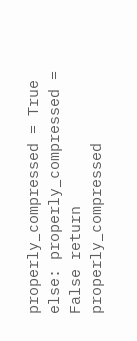properly_compressed = True else: properly_compressed = False return properly_compressed